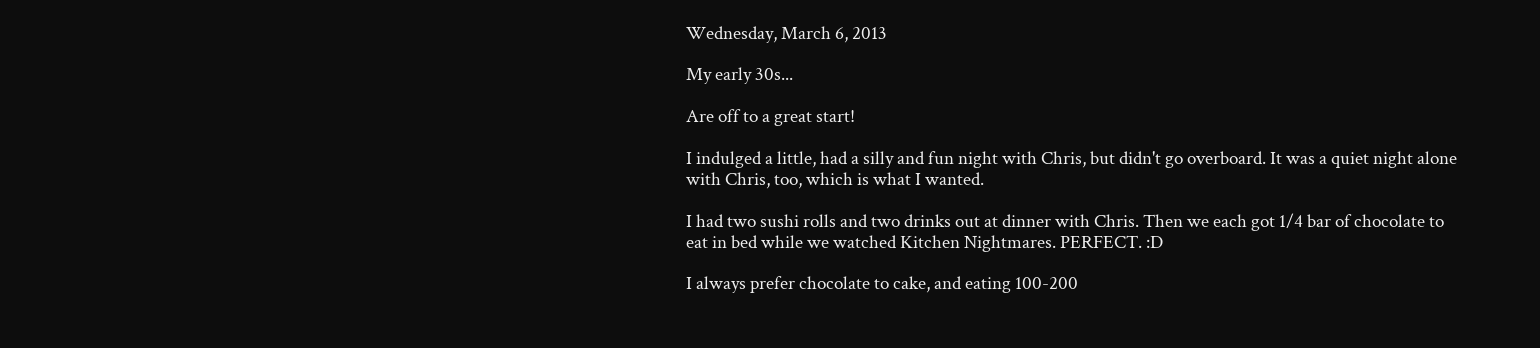Wednesday, March 6, 2013

My early 30s...

Are off to a great start!

I indulged a little, had a silly and fun night with Chris, but didn't go overboard. It was a quiet night alone with Chris, too, which is what I wanted.

I had two sushi rolls and two drinks out at dinner with Chris. Then we each got 1/4 bar of chocolate to eat in bed while we watched Kitchen Nightmares. PERFECT. :D

I always prefer chocolate to cake, and eating 100-200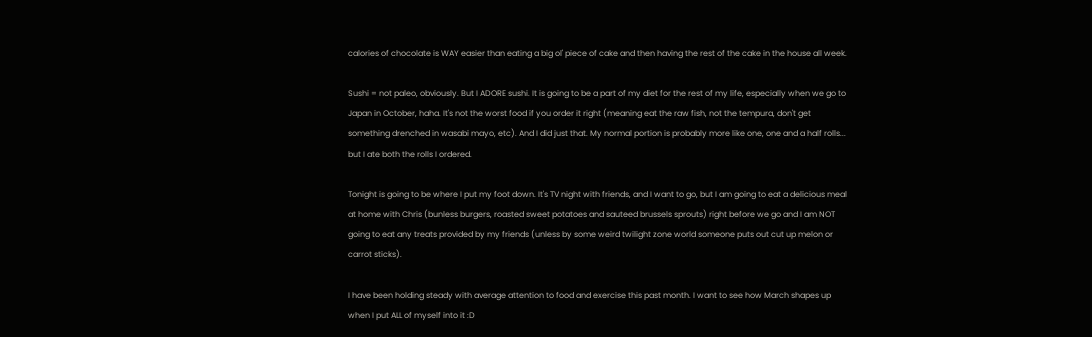calories of chocolate is WAY easier than eating a big ol' piece of cake and then having the rest of the cake in the house all week.

Sushi = not paleo, obviously. But I ADORE sushi. It is going to be a part of my diet for the rest of my life, especially when we go to Japan in October, haha. It's not the worst food if you order it right (meaning eat the raw fish, not the tempura, don't get something drenched in wasabi mayo, etc). And I did just that. My normal portion is probably more like one, one and a half rolls... but I ate both the rolls I ordered.

Tonight is going to be where I put my foot down. It's TV night with friends, and I want to go, but I am going to eat a delicious meal at home with Chris (bunless burgers, roasted sweet potatoes and sauteed brussels sprouts) right before we go and I am NOT going to eat any treats provided by my friends (unless by some weird twilight zone world someone puts out cut up melon or carrot sticks).

I have been holding steady with average attention to food and exercise this past month. I want to see how March shapes up when I put ALL of myself into it :D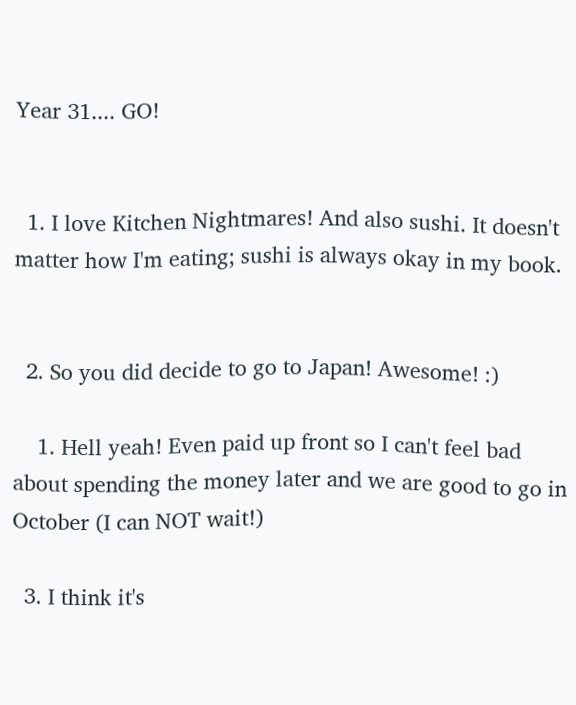Year 31.... GO!


  1. I love Kitchen Nightmares! And also sushi. It doesn't matter how I'm eating; sushi is always okay in my book.


  2. So you did decide to go to Japan! Awesome! :)

    1. Hell yeah! Even paid up front so I can't feel bad about spending the money later and we are good to go in October (I can NOT wait!)

  3. I think it's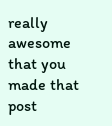really awesome that you made that post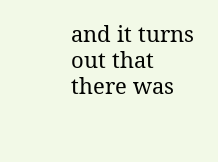and it turns out that there was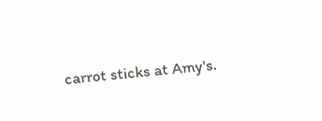carrot sticks at Amy's.